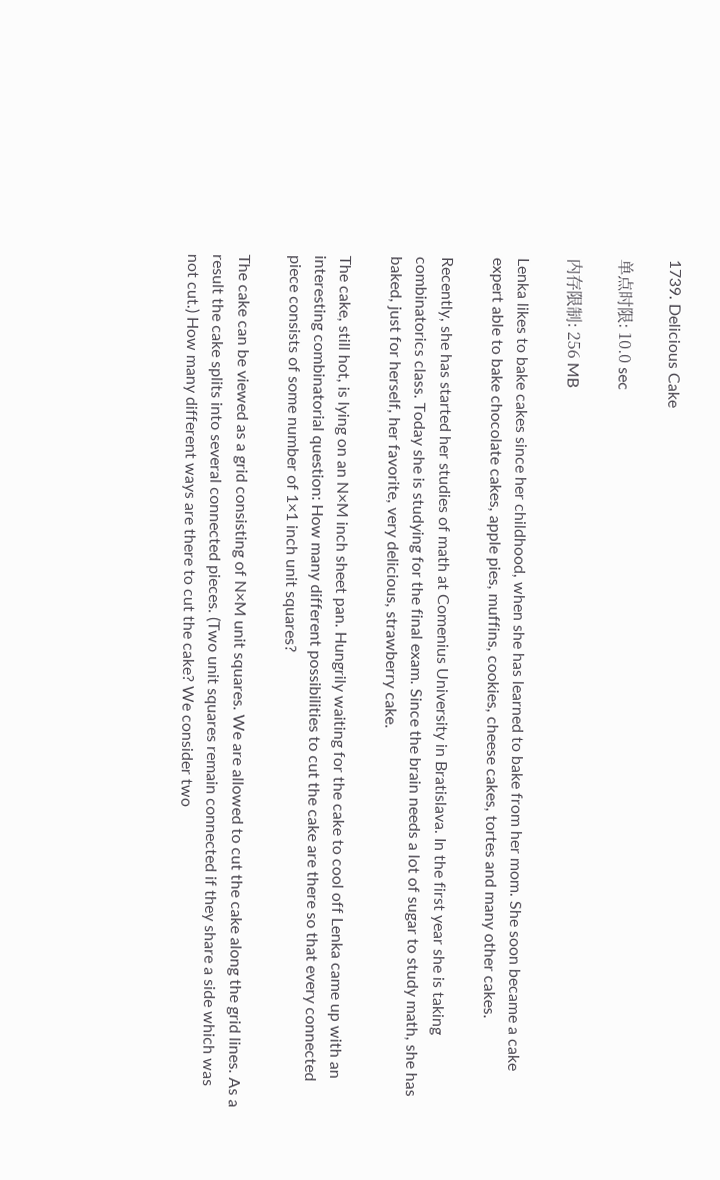1739. Delicious Cake

单点时限: 10.0 sec

内存限制: 256 MB

Lenka likes to bake cakes since her childhood, when she has learned to bake from her mom. She soon became a cake expert able to bake chocolate cakes, apple pies, muffins, cookies, cheese cakes, tortes and many other cakes.

Recently, she has started her studies of math at Comenius University in Bratislava. In the first year she is taking combinatorics class. Today she is studying for the final exam. Since the brain needs a lot of sugar to study math, she has baked, just for herself, her favorite, very delicious, strawberry cake.

The cake, still hot, is lying on an N×M inch sheet pan. Hungrily waiting for the cake to cool off Lenka came up with an interesting combinatorial question: How many different possibilities to cut the cake are there so that every connected piece consists of some number of 1×1 inch unit squares?

The cake can be viewed as a grid consisting of N×M unit squares. We are allowed to cut the cake along the grid lines. As a result the cake splits into several connected pieces. (Two unit squares remain connected if they share a side which was not cut.) How many different ways are there to cut the cake? We consider two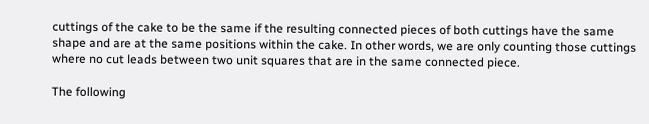cuttings of the cake to be the same if the resulting connected pieces of both cuttings have the same shape and are at the same positions within the cake. In other words, we are only counting those cuttings where no cut leads between two unit squares that are in the same connected piece.

The following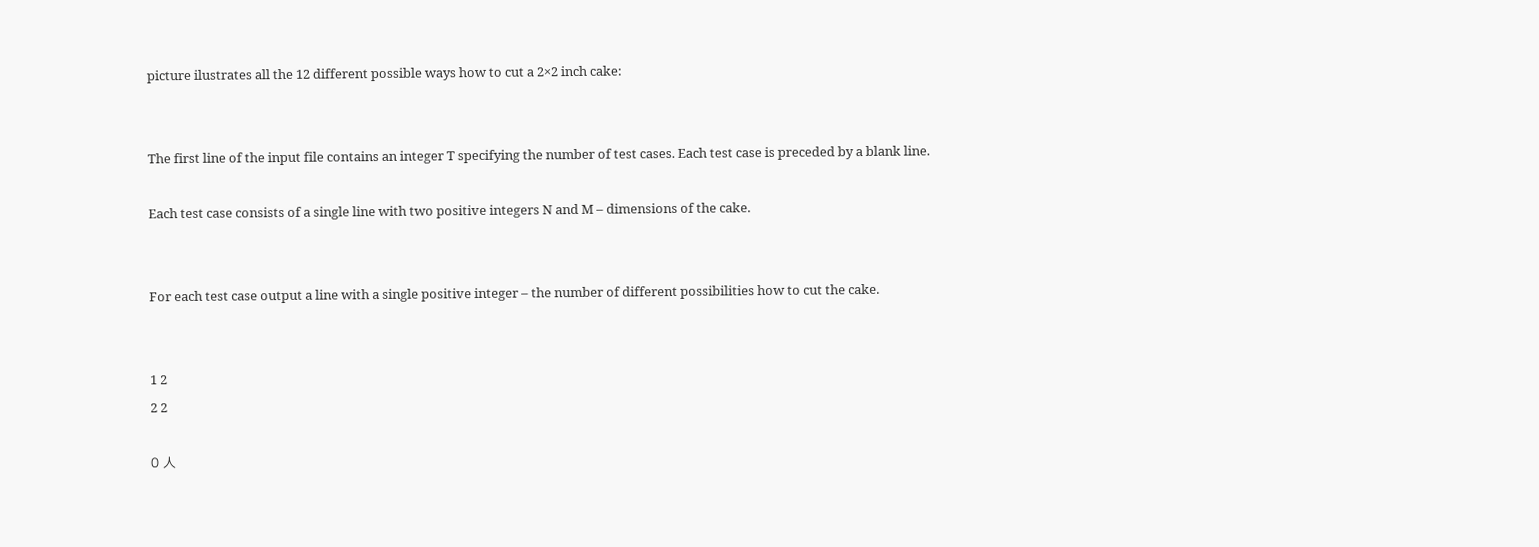picture ilustrates all the 12 different possible ways how to cut a 2×2 inch cake:


The first line of the input file contains an integer T specifying the number of test cases. Each test case is preceded by a blank line.

Each test case consists of a single line with two positive integers N and M – dimensions of the cake.


For each test case output a line with a single positive integer – the number of different possibilities how to cut the cake.


1 2
2 2

0 人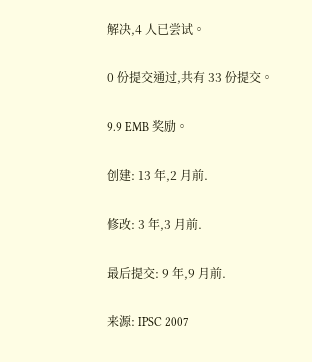解决,4 人已尝试。

0 份提交通过,共有 33 份提交。

9.9 EMB 奖励。

创建: 13 年,2 月前.

修改: 3 年,3 月前.

最后提交: 9 年,9 月前.

来源: IPSC 2007